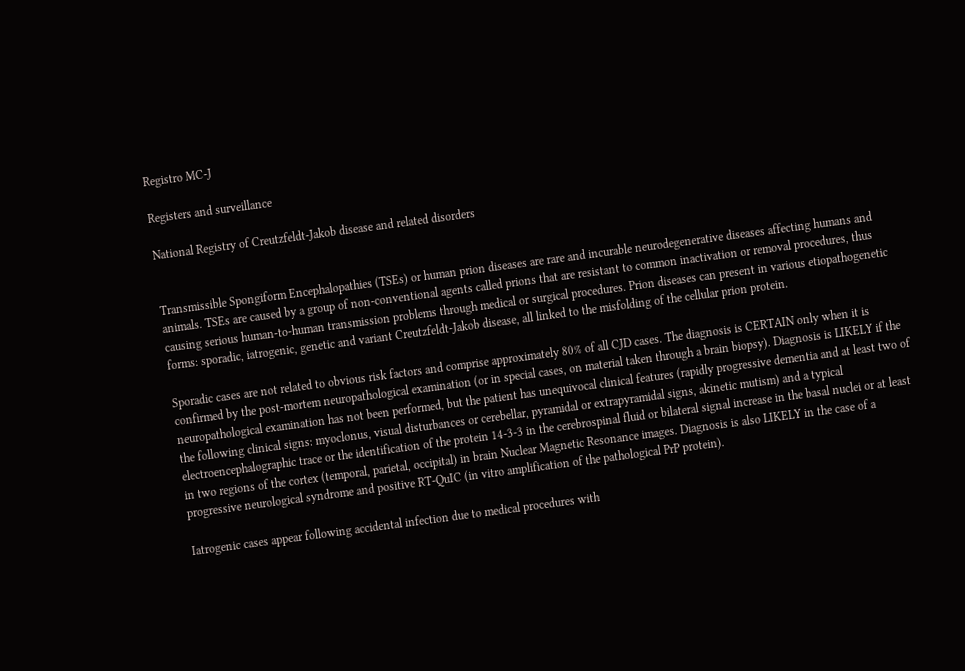Registro MC-J

Registers and surveillance

National Registry of Creutzfeldt-Jakob disease and related disorders


Transmissible Spongiform Encephalopathies (TSEs) or human prion diseases are rare and incurable neurodegenerative diseases affecting humans and animals. TSEs are caused by a group of non-conventional agents called prions that are resistant to common inactivation or removal procedures, thus causing serious human-to-human transmission problems through medical or surgical procedures. Prion diseases can present in various etiopathogenetic forms: sporadic, iatrogenic, genetic and variant Creutzfeldt-Jakob disease, all linked to the misfolding of the cellular prion protein.

Sporadic cases are not related to obvious risk factors and comprise approximately 80% of all CJD cases. The diagnosis is CERTAIN only when it is confirmed by the post-mortem neuropathological examination (or in special cases, on material taken through a brain biopsy). Diagnosis is LIKELY if the neuropathological examination has not been performed, but the patient has unequivocal clinical features (rapidly progressive dementia and at least two of the following clinical signs: myoclonus, visual disturbances or cerebellar, pyramidal or extrapyramidal signs, akinetic mutism) and a typical electroencephalographic trace or the identification of the protein 14-3-3 in the cerebrospinal fluid or bilateral signal increase in the basal nuclei or at least in two regions of the cortex (temporal, parietal, occipital) in brain Nuclear Magnetic Resonance images. Diagnosis is also LIKELY in the case of a progressive neurological syndrome and positive RT-QuIC (in vitro amplification of the pathological PrP protein).

Iatrogenic cases appear following accidental infection due to medical procedures with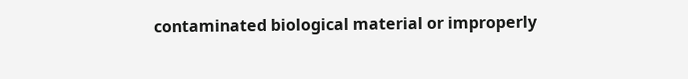contaminated biological material or improperly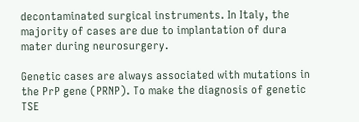decontaminated surgical instruments. In Italy, the majority of cases are due to implantation of dura mater during neurosurgery.

Genetic cases are always associated with mutations in the PrP gene (PRNP). To make the diagnosis of genetic TSE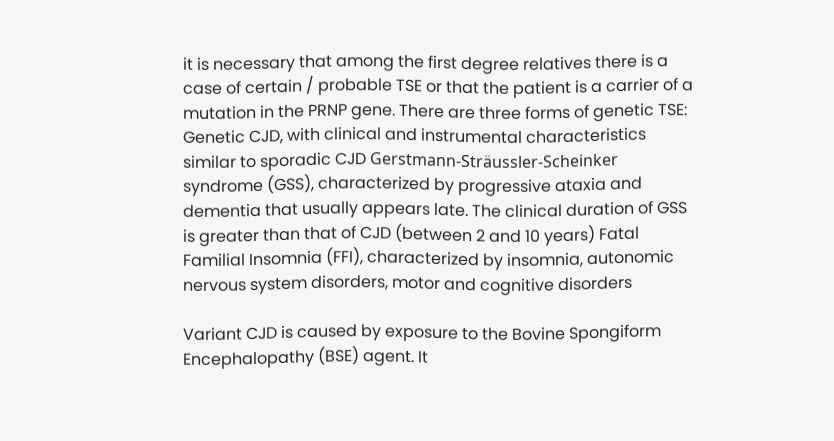it is necessary that among the first degree relatives there is a case of certain / probable TSE or that the patient is a carrier of a mutation in the PRNP gene. There are three forms of genetic TSE: Genetic CJD, with clinical and instrumental characteristics similar to sporadic CJD Gerstmann-Sträussler-Scheinker syndrome (GSS), characterized by progressive ataxia and dementia that usually appears late. The clinical duration of GSS is greater than that of CJD (between 2 and 10 years) Fatal Familial Insomnia (FFI), characterized by insomnia, autonomic nervous system disorders, motor and cognitive disorders

Variant CJD is caused by exposure to the Bovine Spongiform Encephalopathy (BSE) agent. It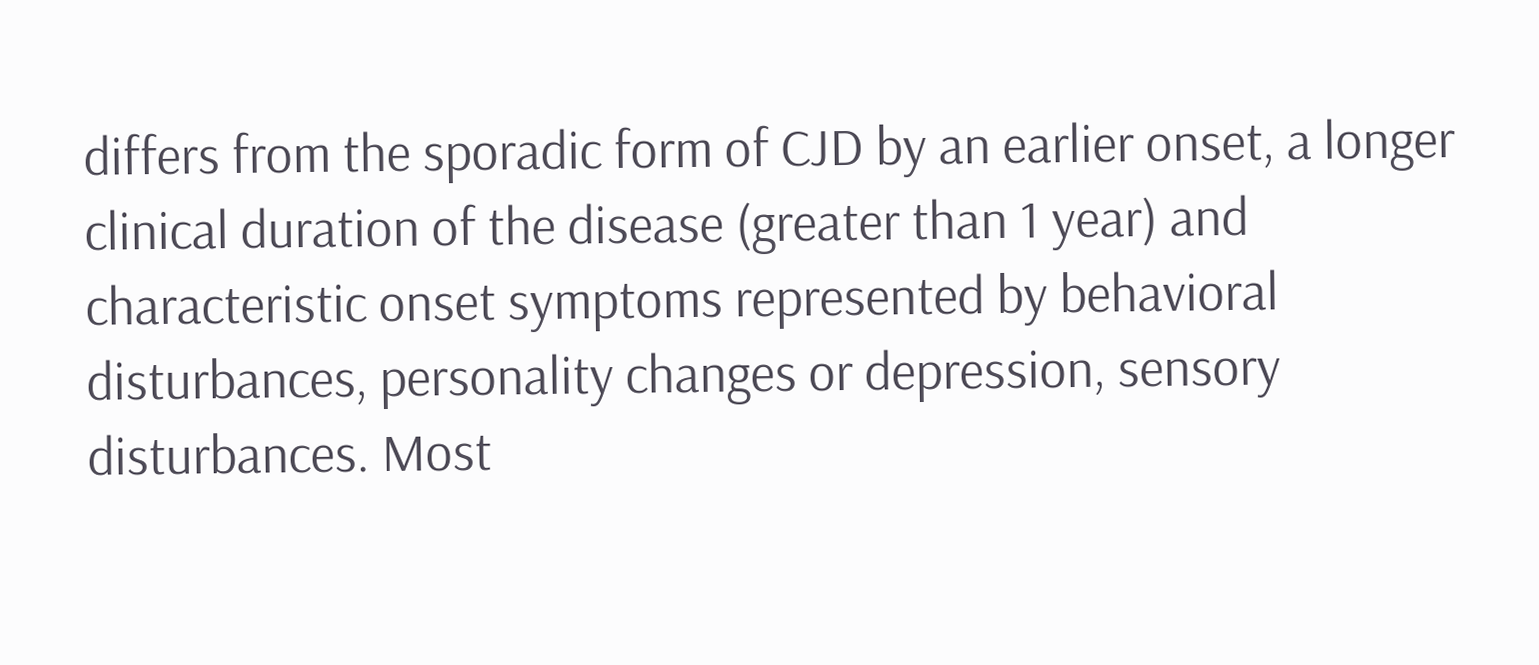differs from the sporadic form of CJD by an earlier onset, a longer clinical duration of the disease (greater than 1 year) and characteristic onset symptoms represented by behavioral disturbances, personality changes or depression, sensory disturbances. Most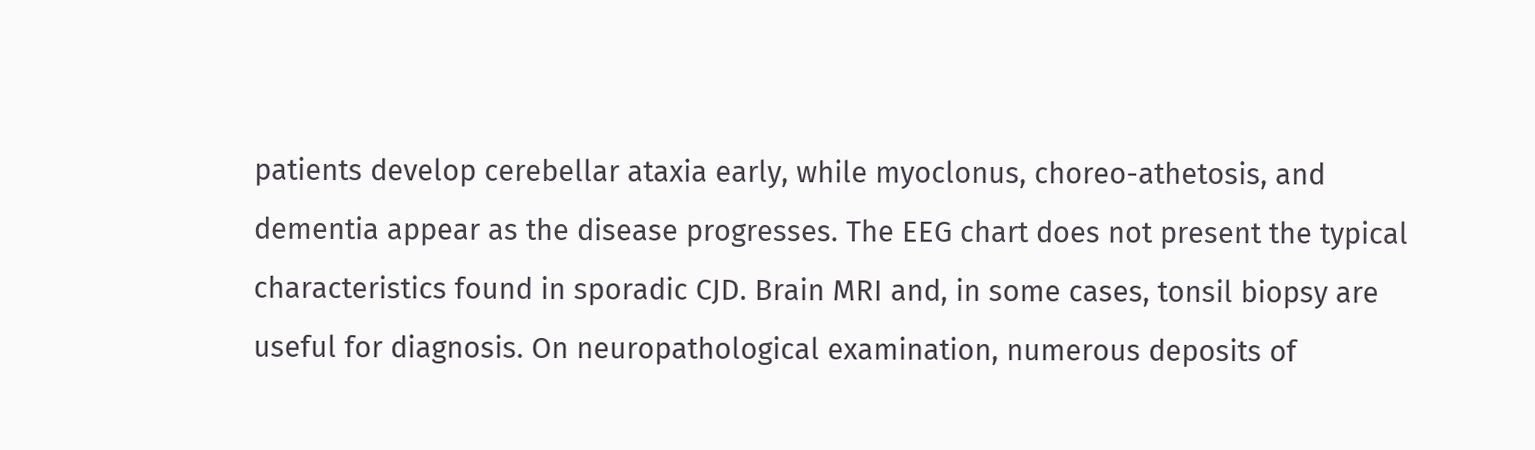patients develop cerebellar ataxia early, while myoclonus, choreo-athetosis, and dementia appear as the disease progresses. The EEG chart does not present the typical characteristics found in sporadic CJD. Brain MRI and, in some cases, tonsil biopsy are useful for diagnosis. On neuropathological examination, numerous deposits of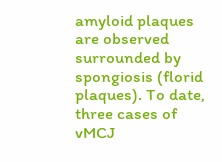amyloid plaques are observed surrounded by spongiosis (florid plaques). To date, three cases of vMCJ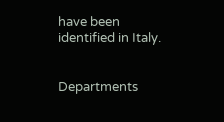have been identified in Italy.


Departments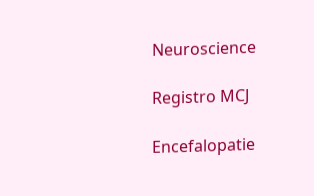Neuroscience

Registro MCJ

Encefalopatie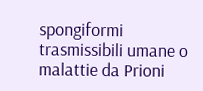spongiformi trasmissibili umane o malattie da Prioni